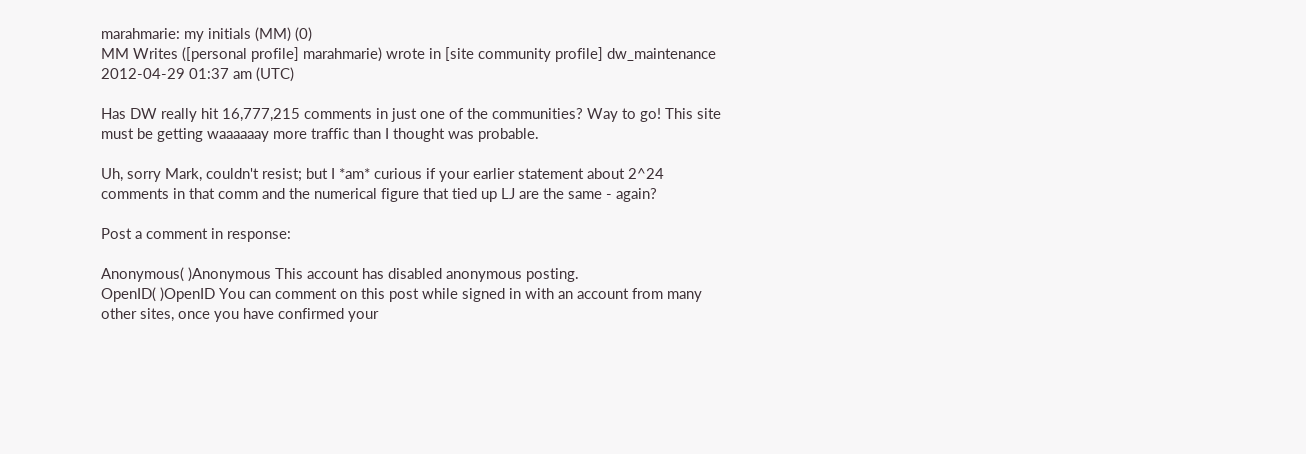marahmarie: my initials (MM) (0)
MM Writes ([personal profile] marahmarie) wrote in [site community profile] dw_maintenance 2012-04-29 01:37 am (UTC)

Has DW really hit 16,777,215 comments in just one of the communities? Way to go! This site must be getting waaaaaay more traffic than I thought was probable.

Uh, sorry Mark, couldn't resist; but I *am* curious if your earlier statement about 2^24 comments in that comm and the numerical figure that tied up LJ are the same - again?

Post a comment in response:

Anonymous( )Anonymous This account has disabled anonymous posting.
OpenID( )OpenID You can comment on this post while signed in with an account from many other sites, once you have confirmed your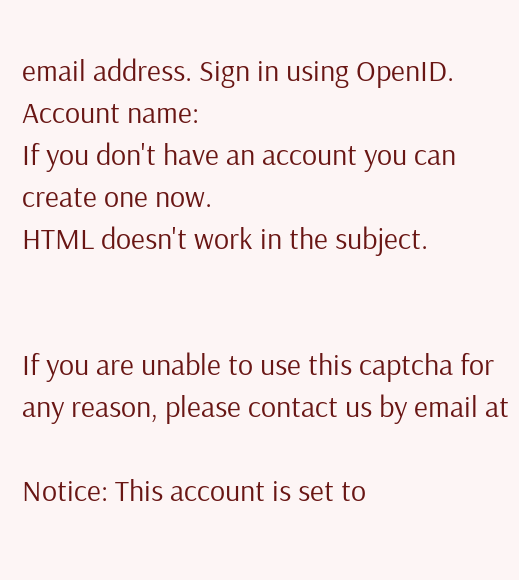email address. Sign in using OpenID.
Account name:
If you don't have an account you can create one now.
HTML doesn't work in the subject.


If you are unable to use this captcha for any reason, please contact us by email at

Notice: This account is set to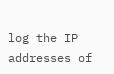log the IP addresses of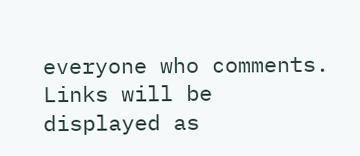everyone who comments.
Links will be displayed as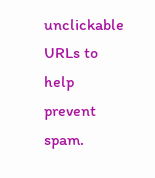unclickable URLs to help prevent spam.